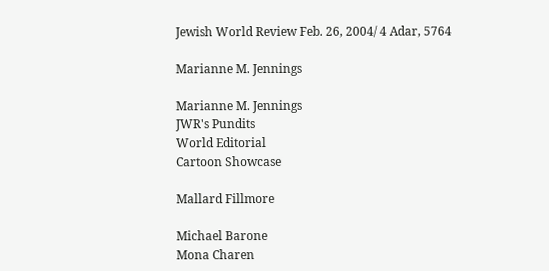Jewish World Review Feb. 26, 2004/ 4 Adar, 5764

Marianne M. Jennings

Marianne M. Jennings
JWR's Pundits
World Editorial
Cartoon Showcase

Mallard Fillmore

Michael Barone
Mona Charen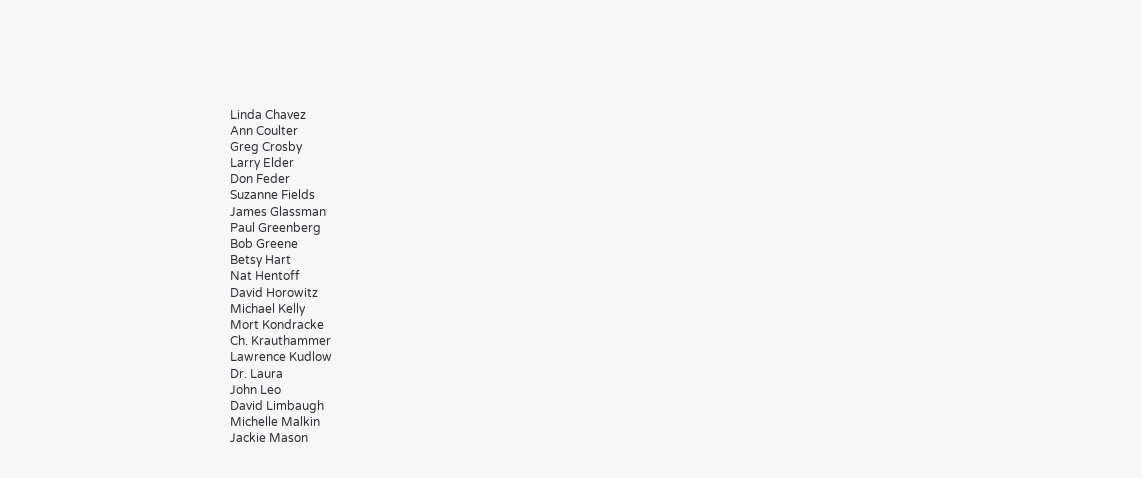Linda Chavez
Ann Coulter
Greg Crosby
Larry Elder
Don Feder
Suzanne Fields
James Glassman
Paul Greenberg
Bob Greene
Betsy Hart
Nat Hentoff
David Horowitz
Michael Kelly
Mort Kondracke
Ch. Krauthammer
Lawrence Kudlow
Dr. Laura
John Leo
David Limbaugh
Michelle Malkin
Jackie Mason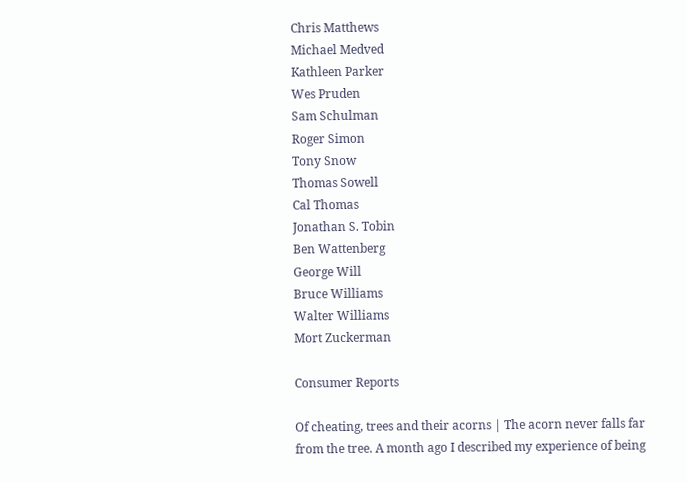Chris Matthews
Michael Medved
Kathleen Parker
Wes Pruden
Sam Schulman
Roger Simon
Tony Snow
Thomas Sowell
Cal Thomas
Jonathan S. Tobin
Ben Wattenberg
George Will
Bruce Williams
Walter Williams
Mort Zuckerman

Consumer Reports

Of cheating, trees and their acorns | The acorn never falls far from the tree. A month ago I described my experience of being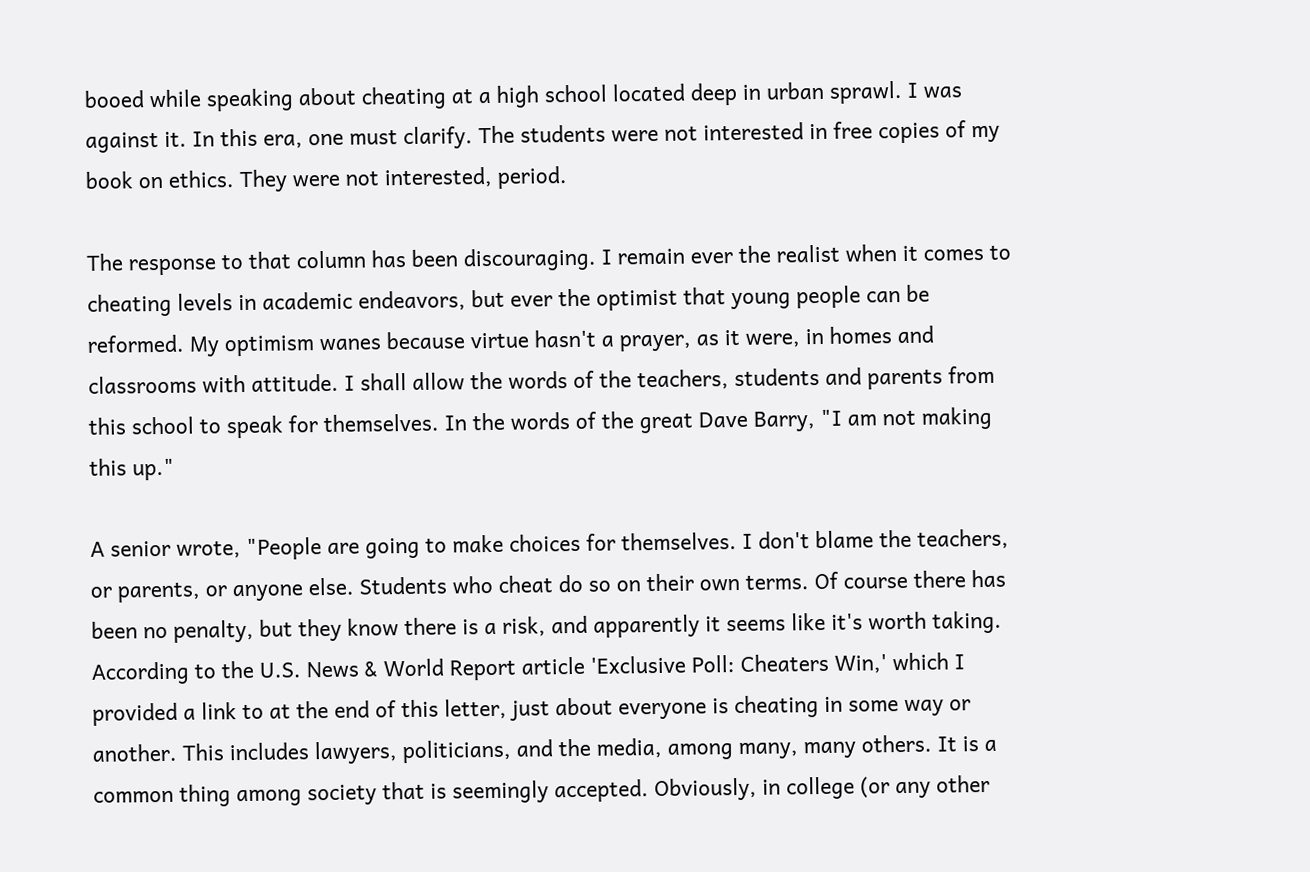booed while speaking about cheating at a high school located deep in urban sprawl. I was against it. In this era, one must clarify. The students were not interested in free copies of my book on ethics. They were not interested, period.

The response to that column has been discouraging. I remain ever the realist when it comes to cheating levels in academic endeavors, but ever the optimist that young people can be reformed. My optimism wanes because virtue hasn't a prayer, as it were, in homes and classrooms with attitude. I shall allow the words of the teachers, students and parents from this school to speak for themselves. In the words of the great Dave Barry, "I am not making this up."

A senior wrote, "People are going to make choices for themselves. I don't blame the teachers, or parents, or anyone else. Students who cheat do so on their own terms. Of course there has been no penalty, but they know there is a risk, and apparently it seems like it's worth taking. According to the U.S. News & World Report article 'Exclusive Poll: Cheaters Win,' which I provided a link to at the end of this letter, just about everyone is cheating in some way or another. This includes lawyers, politicians, and the media, among many, many others. It is a common thing among society that is seemingly accepted. Obviously, in college (or any other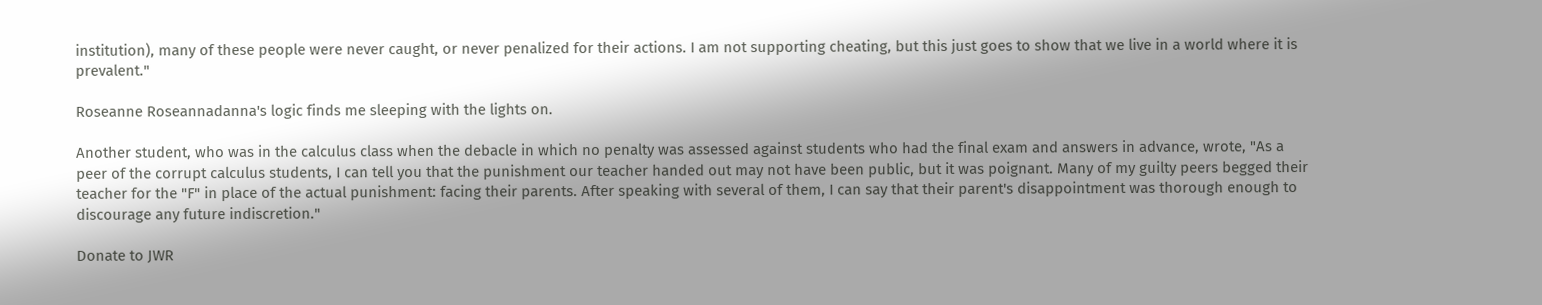institution), many of these people were never caught, or never penalized for their actions. I am not supporting cheating, but this just goes to show that we live in a world where it is prevalent."

Roseanne Roseannadanna's logic finds me sleeping with the lights on.

Another student, who was in the calculus class when the debacle in which no penalty was assessed against students who had the final exam and answers in advance, wrote, "As a peer of the corrupt calculus students, I can tell you that the punishment our teacher handed out may not have been public, but it was poignant. Many of my guilty peers begged their teacher for the "F" in place of the actual punishment: facing their parents. After speaking with several of them, I can say that their parent's disappointment was thorough enough to discourage any future indiscretion."

Donate to JWR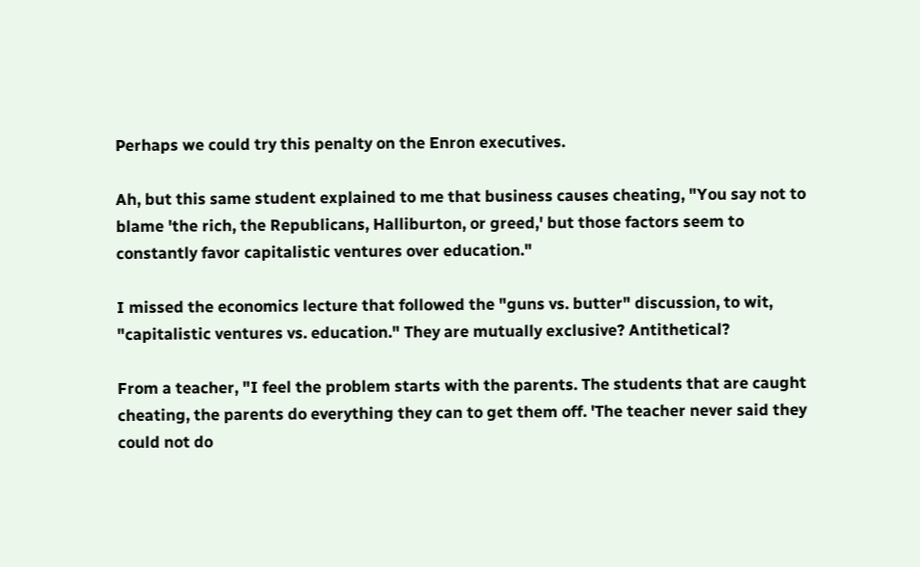Perhaps we could try this penalty on the Enron executives.

Ah, but this same student explained to me that business causes cheating, "You say not to blame 'the rich, the Republicans, Halliburton, or greed,' but those factors seem to constantly favor capitalistic ventures over education."

I missed the economics lecture that followed the "guns vs. butter" discussion, to wit, "capitalistic ventures vs. education." They are mutually exclusive? Antithetical?

From a teacher, "I feel the problem starts with the parents. The students that are caught cheating, the parents do everything they can to get them off. 'The teacher never said they could not do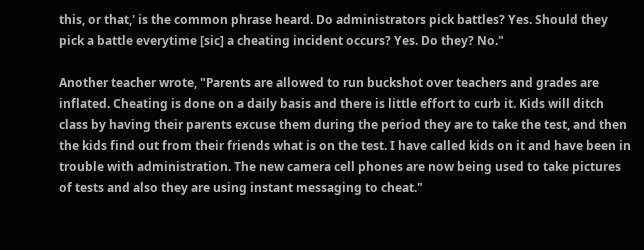this, or that,' is the common phrase heard. Do administrators pick battles? Yes. Should they pick a battle everytime [sic] a cheating incident occurs? Yes. Do they? No."

Another teacher wrote, "Parents are allowed to run buckshot over teachers and grades are inflated. Cheating is done on a daily basis and there is little effort to curb it. Kids will ditch class by having their parents excuse them during the period they are to take the test, and then the kids find out from their friends what is on the test. I have called kids on it and have been in trouble with administration. The new camera cell phones are now being used to take pictures of tests and also they are using instant messaging to cheat."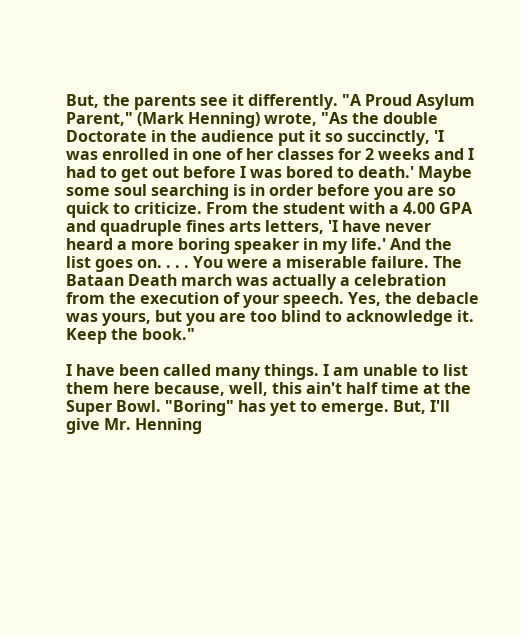But, the parents see it differently. "A Proud Asylum Parent," (Mark Henning) wrote, "As the double Doctorate in the audience put it so succinctly, 'I was enrolled in one of her classes for 2 weeks and I had to get out before I was bored to death.' Maybe some soul searching is in order before you are so quick to criticize. From the student with a 4.00 GPA and quadruple fines arts letters, 'I have never heard a more boring speaker in my life.' And the list goes on. . . . You were a miserable failure. The Bataan Death march was actually a celebration from the execution of your speech. Yes, the debacle was yours, but you are too blind to acknowledge it. Keep the book."

I have been called many things. I am unable to list them here because, well, this ain't half time at the Super Bowl. "Boring" has yet to emerge. But, I'll give Mr. Henning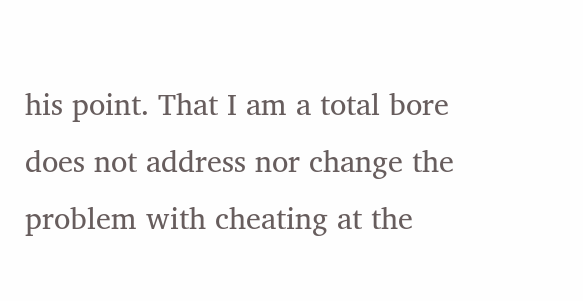his point. That I am a total bore does not address nor change the problem with cheating at the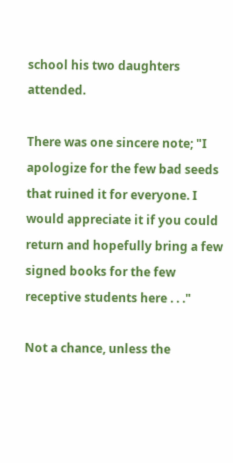school his two daughters attended.

There was one sincere note; "I apologize for the few bad seeds that ruined it for everyone. I would appreciate it if you could return and hopefully bring a few signed books for the few receptive students here . . ."

Not a chance, unless the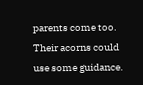parents come too. Their acorns could use some guidance.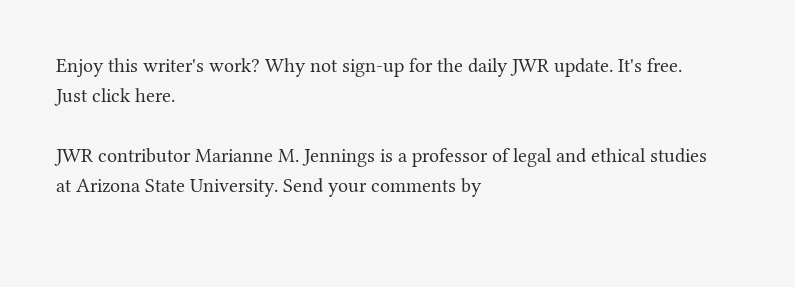Enjoy this writer's work? Why not sign-up for the daily JWR update. It's free. Just click here.

JWR contributor Marianne M. Jennings is a professor of legal and ethical studies at Arizona State University. Send your comments by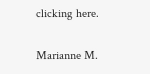clicking here.

Marianne M.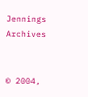Jennings Archives


© 2004,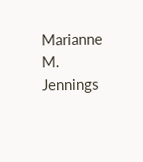Marianne M. Jennings